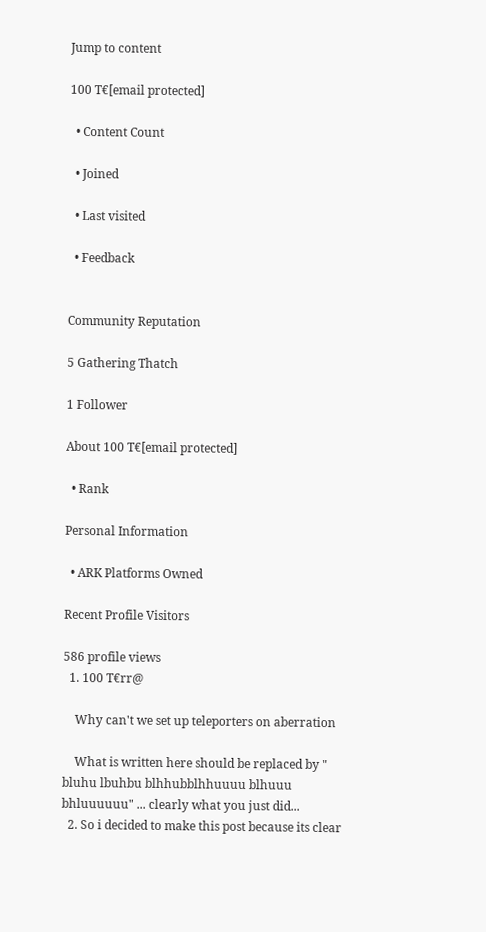Jump to content

100 T€[email protected]

  • Content Count

  • Joined

  • Last visited

  • Feedback


Community Reputation

5 Gathering Thatch

1 Follower

About 100 T€[email protected]

  • Rank

Personal Information

  • ARK Platforms Owned

Recent Profile Visitors

586 profile views
  1. 100 T€rr@

    Why can't we set up teleporters on aberration

    What is written here should be replaced by " bluhu lbuhbu blhhubblhhuuuu blhuuu bhluuuuuu" ... clearly what you just did...
  2. So i decided to make this post because its clear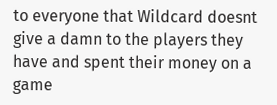to everyone that Wildcard doesnt give a damn to the players they have and spent their money on a game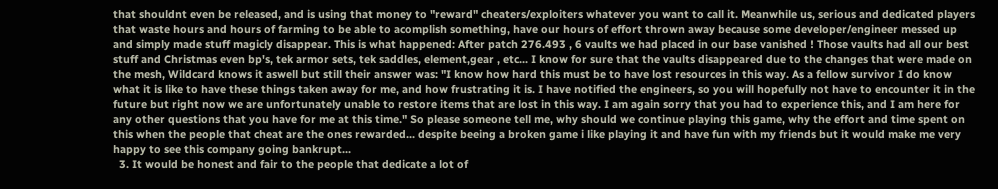that shouldnt even be released, and is using that money to "reward" cheaters/exploiters whatever you want to call it. Meanwhile us, serious and dedicated players that waste hours and hours of farming to be able to acomplish something, have our hours of effort thrown away because some developer/engineer messed up and simply made stuff magicly disappear. This is what happened: After patch 276.493 , 6 vaults we had placed in our base vanished ! Those vaults had all our best stuff and Christmas even bp's, tek armor sets, tek saddles, element,gear , etc... I know for sure that the vaults disappeared due to the changes that were made on the mesh, Wildcard knows it aswell but still their answer was: "I know how hard this must be to have lost resources in this way. As a fellow survivor I do know what it is like to have these things taken away for me, and how frustrating it is. I have notified the engineers, so you will hopefully not have to encounter it in the future but right now we are unfortunately unable to restore items that are lost in this way. I am again sorry that you had to experience this, and I am here for any other questions that you have for me at this time." So please someone tell me, why should we continue playing this game, why the effort and time spent on this when the people that cheat are the ones rewarded... despite beeing a broken game i like playing it and have fun with my friends but it would make me very happy to see this company going bankrupt...
  3. It would be honest and fair to the people that dedicate a lot of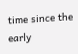time since the early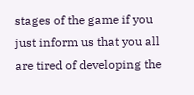stages of the game if you just inform us that you all are tired of developing the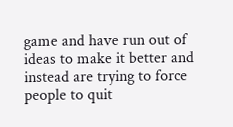game and have run out of ideas to make it better and instead are trying to force people to quit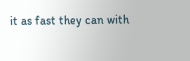it as fast they can with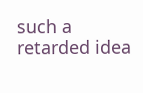such a retarded idea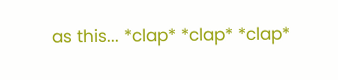as this... *clap* *clap* *clap*